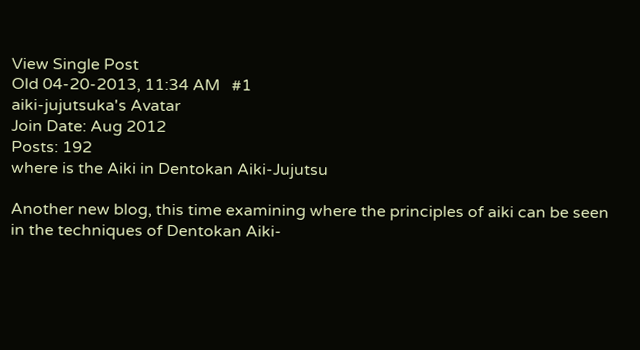View Single Post
Old 04-20-2013, 11:34 AM   #1
aiki-jujutsuka's Avatar
Join Date: Aug 2012
Posts: 192
where is the Aiki in Dentokan Aiki-Jujutsu

Another new blog, this time examining where the principles of aiki can be seen in the techniques of Dentokan Aiki-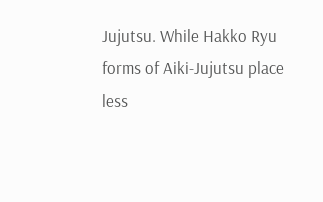Jujutsu. While Hakko Ryu forms of Aiki-Jujutsu place less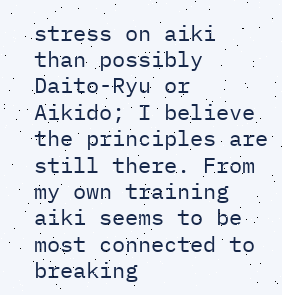stress on aiki than possibly Daito-Ryu or Aikido; I believe the principles are still there. From my own training aiki seems to be most connected to breaking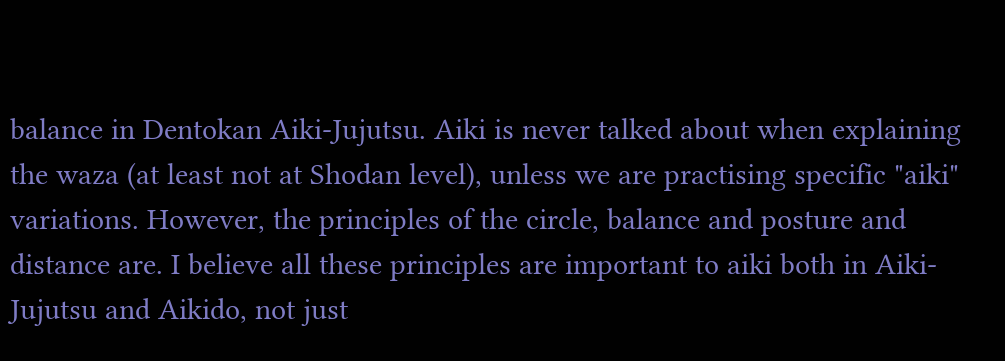balance in Dentokan Aiki-Jujutsu. Aiki is never talked about when explaining the waza (at least not at Shodan level), unless we are practising specific "aiki" variations. However, the principles of the circle, balance and posture and distance are. I believe all these principles are important to aiki both in Aiki-Jujutsu and Aikido, not just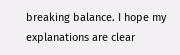breaking balance. I hope my explanations are clear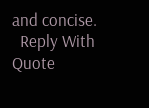and concise.
  Reply With Quote